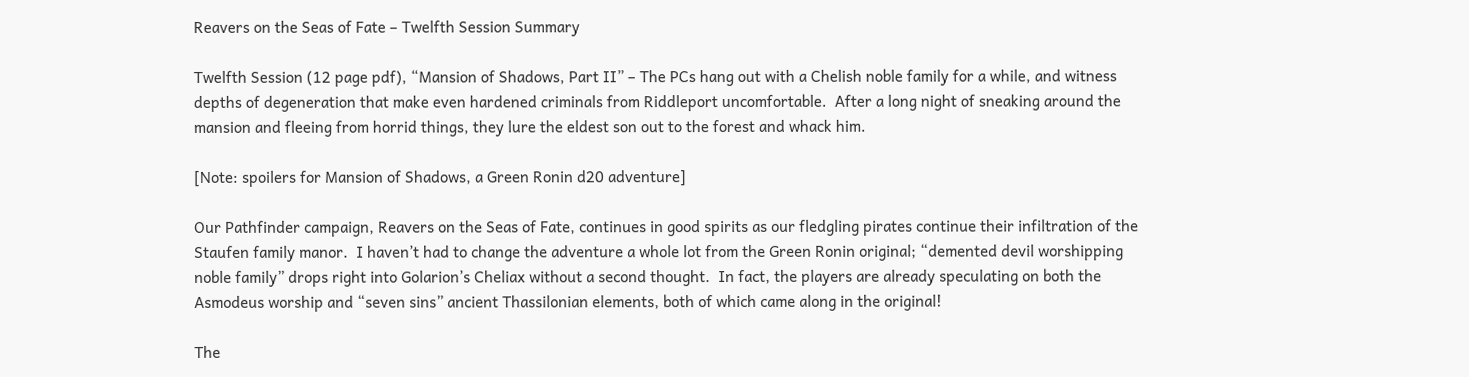Reavers on the Seas of Fate – Twelfth Session Summary

Twelfth Session (12 page pdf), “Mansion of Shadows, Part II” – The PCs hang out with a Chelish noble family for a while, and witness depths of degeneration that make even hardened criminals from Riddleport uncomfortable.  After a long night of sneaking around the mansion and fleeing from horrid things, they lure the eldest son out to the forest and whack him.

[Note: spoilers for Mansion of Shadows, a Green Ronin d20 adventure]

Our Pathfinder campaign, Reavers on the Seas of Fate, continues in good spirits as our fledgling pirates continue their infiltration of the Staufen family manor.  I haven’t had to change the adventure a whole lot from the Green Ronin original; “demented devil worshipping noble family” drops right into Golarion’s Cheliax without a second thought.  In fact, the players are already speculating on both the Asmodeus worship and “seven sins” ancient Thassilonian elements, both of which came along in the original!

The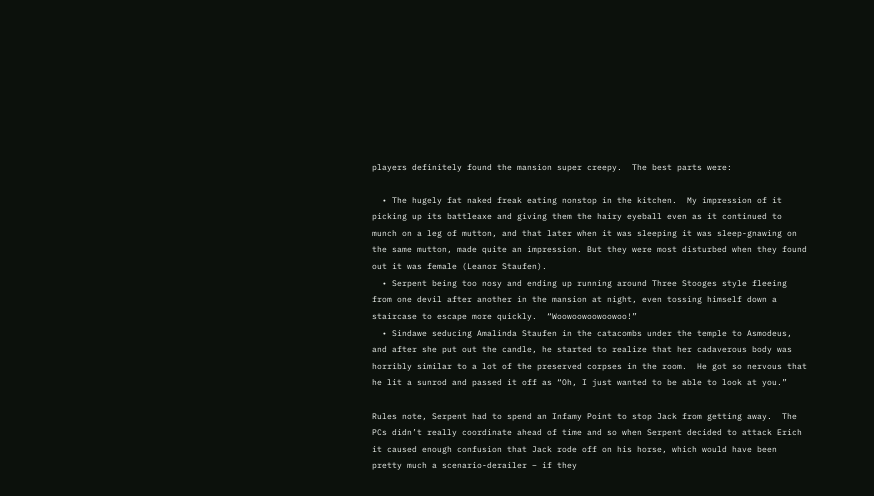players definitely found the mansion super creepy.  The best parts were:

  • The hugely fat naked freak eating nonstop in the kitchen.  My impression of it picking up its battleaxe and giving them the hairy eyeball even as it continued to munch on a leg of mutton, and that later when it was sleeping it was sleep-gnawing on the same mutton, made quite an impression. But they were most disturbed when they found out it was female (Leanor Staufen).
  • Serpent being too nosy and ending up running around Three Stooges style fleeing from one devil after another in the mansion at night, even tossing himself down a staircase to escape more quickly.  “Woowoowoowoowoo!”
  • Sindawe seducing Amalinda Staufen in the catacombs under the temple to Asmodeus, and after she put out the candle, he started to realize that her cadaverous body was horribly similar to a lot of the preserved corpses in the room.  He got so nervous that he lit a sunrod and passed it off as “Oh, I just wanted to be able to look at you.”

Rules note, Serpent had to spend an Infamy Point to stop Jack from getting away.  The PCs didn’t really coordinate ahead of time and so when Serpent decided to attack Erich it caused enough confusion that Jack rode off on his horse, which would have been pretty much a scenario-derailer – if they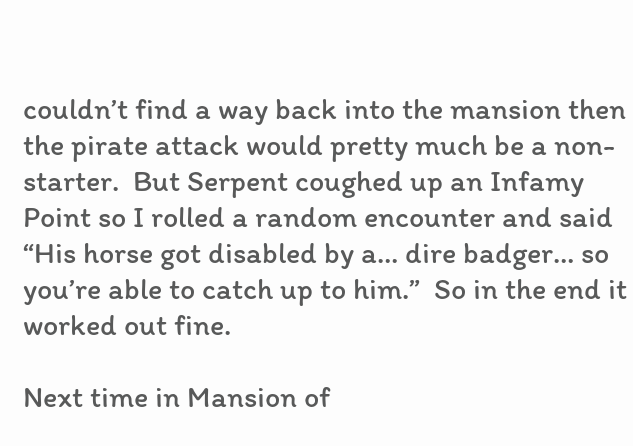couldn’t find a way back into the mansion then the pirate attack would pretty much be a non-starter.  But Serpent coughed up an Infamy Point so I rolled a random encounter and said “His horse got disabled by a… dire badger… so you’re able to catch up to him.”  So in the end it worked out fine.

Next time in Mansion of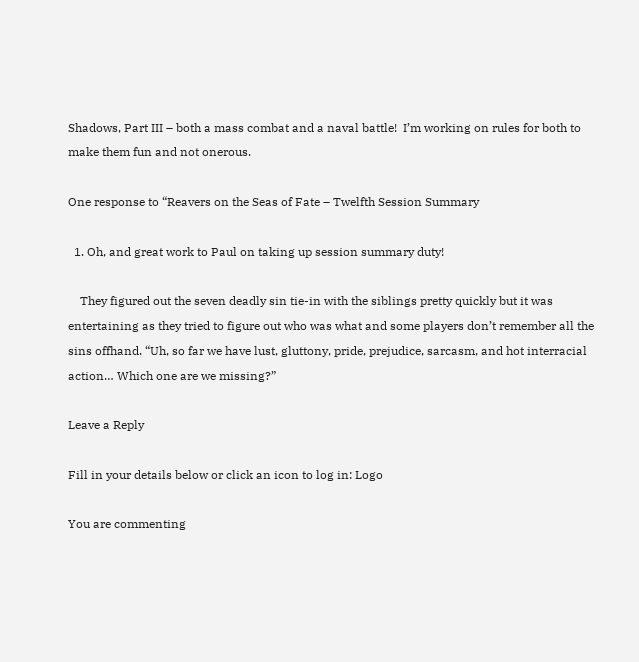Shadows, Part III – both a mass combat and a naval battle!  I’m working on rules for both to make them fun and not onerous.

One response to “Reavers on the Seas of Fate – Twelfth Session Summary

  1. Oh, and great work to Paul on taking up session summary duty!

    They figured out the seven deadly sin tie-in with the siblings pretty quickly but it was entertaining as they tried to figure out who was what and some players don’t remember all the sins offhand. “Uh, so far we have lust, gluttony, pride, prejudice, sarcasm, and hot interracial action… Which one are we missing?”

Leave a Reply

Fill in your details below or click an icon to log in: Logo

You are commenting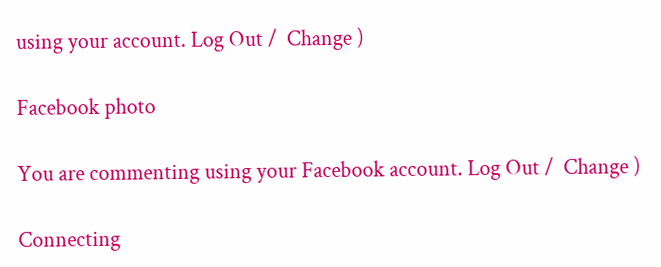using your account. Log Out /  Change )

Facebook photo

You are commenting using your Facebook account. Log Out /  Change )

Connecting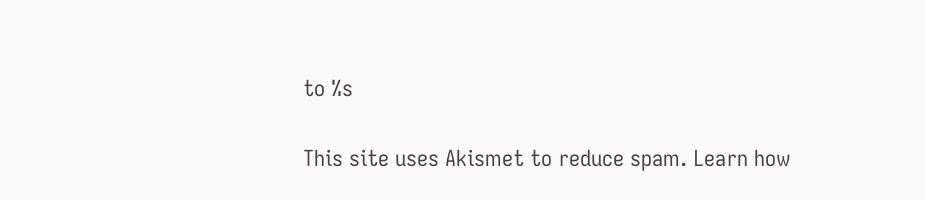to %s

This site uses Akismet to reduce spam. Learn how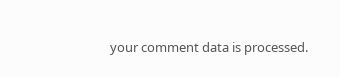your comment data is processed.